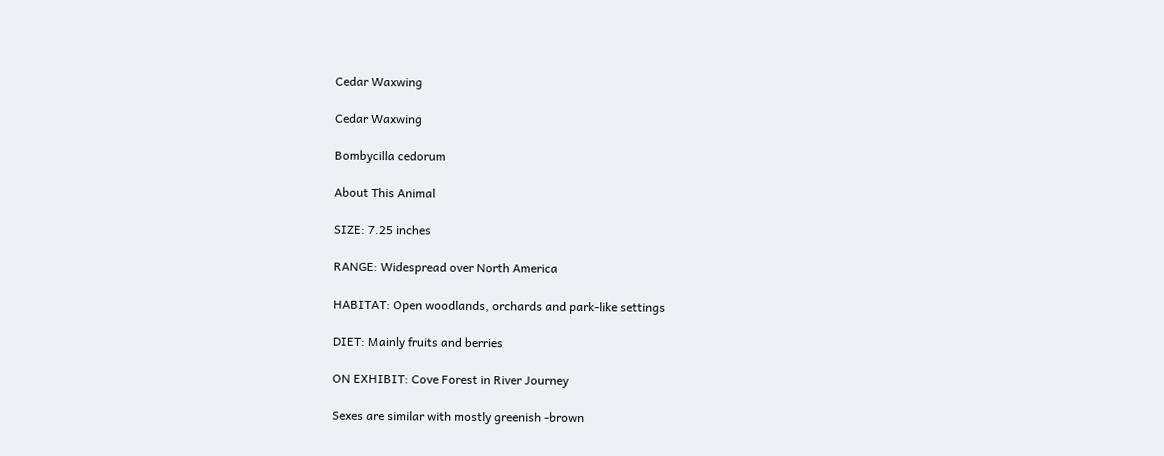Cedar Waxwing

Cedar Waxwing

Bombycilla cedorum

About This Animal

SIZE: 7.25 inches

RANGE: Widespread over North America

HABITAT: Open woodlands, orchards and park-like settings

DIET: Mainly fruits and berries

ON EXHIBIT: Cove Forest in River Journey

Sexes are similar with mostly greenish -brown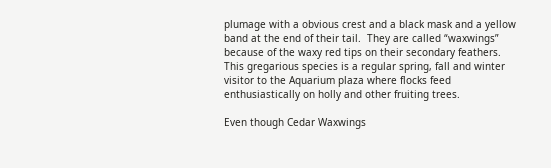plumage with a obvious crest and a black mask and a yellow band at the end of their tail.  They are called “waxwings” because of the waxy red tips on their secondary feathers.
This gregarious species is a regular spring, fall and winter visitor to the Aquarium plaza where flocks feed enthusiastically on holly and other fruiting trees.

Even though Cedar Waxwings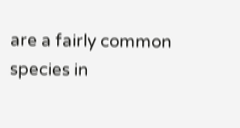are a fairly common species in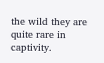the wild they are quite rare in captivity.